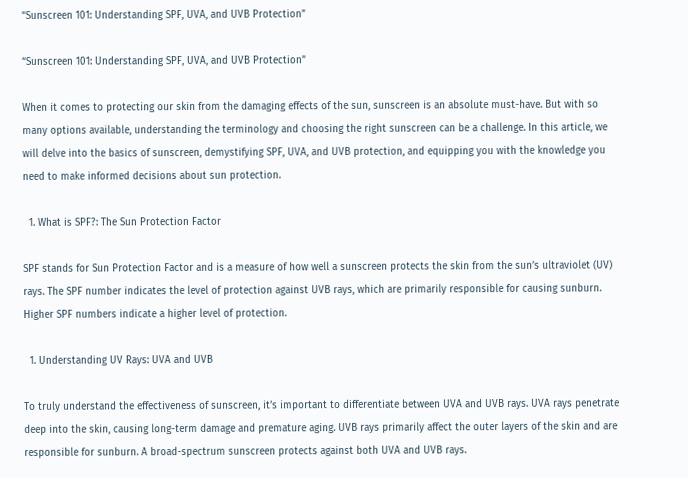“Sunscreen 101: Understanding SPF, UVA, and UVB Protection”

“Sunscreen 101: Understanding SPF, UVA, and UVB Protection”

When it comes to protecting our skin from the damaging effects of the sun, sunscreen is an absolute must-have. But with so many options available, understanding the terminology and choosing the right sunscreen can be a challenge. In this article, we will delve into the basics of sunscreen, demystifying SPF, UVA, and UVB protection, and equipping you with the knowledge you need to make informed decisions about sun protection.

  1. What is SPF?: The Sun Protection Factor

SPF stands for Sun Protection Factor and is a measure of how well a sunscreen protects the skin from the sun’s ultraviolet (UV) rays. The SPF number indicates the level of protection against UVB rays, which are primarily responsible for causing sunburn. Higher SPF numbers indicate a higher level of protection.

  1. Understanding UV Rays: UVA and UVB

To truly understand the effectiveness of sunscreen, it’s important to differentiate between UVA and UVB rays. UVA rays penetrate deep into the skin, causing long-term damage and premature aging. UVB rays primarily affect the outer layers of the skin and are responsible for sunburn. A broad-spectrum sunscreen protects against both UVA and UVB rays.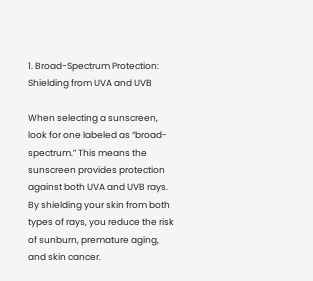1. Broad-Spectrum Protection: Shielding from UVA and UVB

When selecting a sunscreen, look for one labeled as “broad-spectrum.” This means the sunscreen provides protection against both UVA and UVB rays. By shielding your skin from both types of rays, you reduce the risk of sunburn, premature aging, and skin cancer.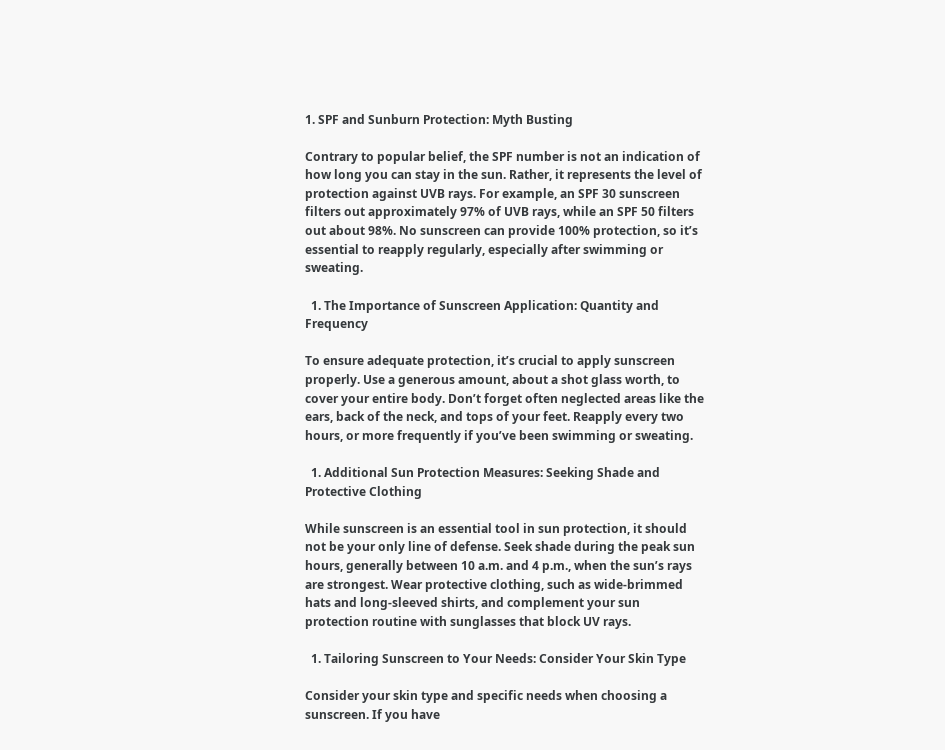1. SPF and Sunburn Protection: Myth Busting

Contrary to popular belief, the SPF number is not an indication of how long you can stay in the sun. Rather, it represents the level of protection against UVB rays. For example, an SPF 30 sunscreen filters out approximately 97% of UVB rays, while an SPF 50 filters out about 98%. No sunscreen can provide 100% protection, so it’s essential to reapply regularly, especially after swimming or sweating.

  1. The Importance of Sunscreen Application: Quantity and Frequency

To ensure adequate protection, it’s crucial to apply sunscreen properly. Use a generous amount, about a shot glass worth, to cover your entire body. Don’t forget often neglected areas like the ears, back of the neck, and tops of your feet. Reapply every two hours, or more frequently if you’ve been swimming or sweating.

  1. Additional Sun Protection Measures: Seeking Shade and Protective Clothing

While sunscreen is an essential tool in sun protection, it should not be your only line of defense. Seek shade during the peak sun hours, generally between 10 a.m. and 4 p.m., when the sun’s rays are strongest. Wear protective clothing, such as wide-brimmed hats and long-sleeved shirts, and complement your sun protection routine with sunglasses that block UV rays.

  1. Tailoring Sunscreen to Your Needs: Consider Your Skin Type

Consider your skin type and specific needs when choosing a sunscreen. If you have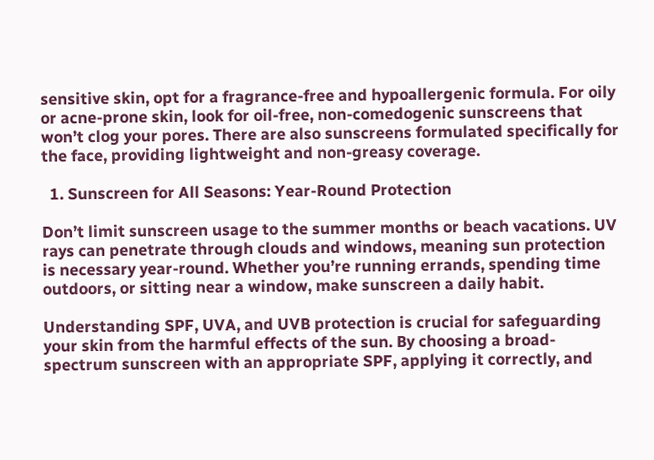sensitive skin, opt for a fragrance-free and hypoallergenic formula. For oily or acne-prone skin, look for oil-free, non-comedogenic sunscreens that won’t clog your pores. There are also sunscreens formulated specifically for the face, providing lightweight and non-greasy coverage.

  1. Sunscreen for All Seasons: Year-Round Protection

Don’t limit sunscreen usage to the summer months or beach vacations. UV rays can penetrate through clouds and windows, meaning sun protection is necessary year-round. Whether you’re running errands, spending time outdoors, or sitting near a window, make sunscreen a daily habit.

Understanding SPF, UVA, and UVB protection is crucial for safeguarding your skin from the harmful effects of the sun. By choosing a broad-spectrum sunscreen with an appropriate SPF, applying it correctly, and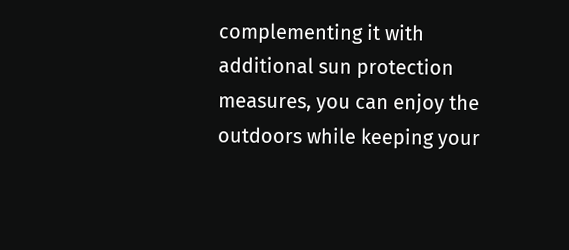complementing it with additional sun protection measures, you can enjoy the outdoors while keeping your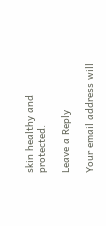skin healthy and protected.

Leave a Reply

Your email address will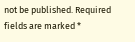not be published. Required fields are marked *